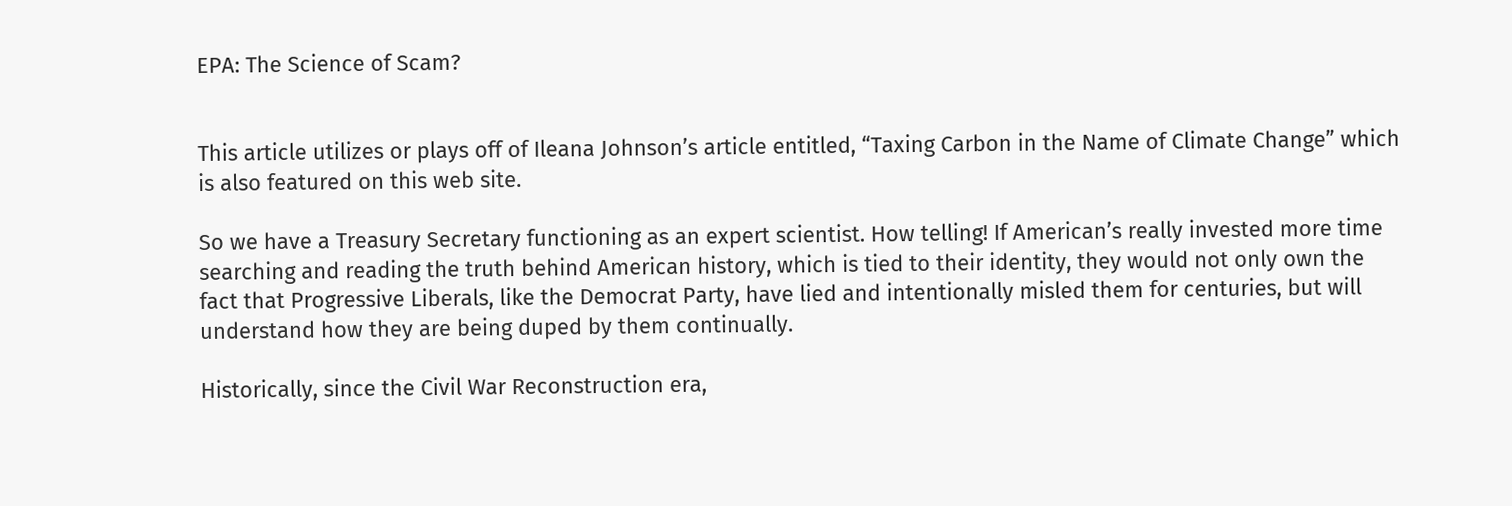EPA: The Science of Scam?


This article utilizes or plays off of Ileana Johnson’s article entitled, “Taxing Carbon in the Name of Climate Change” which is also featured on this web site.

So we have a Treasury Secretary functioning as an expert scientist. How telling! If American’s really invested more time searching and reading the truth behind American history, which is tied to their identity, they would not only own the fact that Progressive Liberals, like the Democrat Party, have lied and intentionally misled them for centuries, but will understand how they are being duped by them continually.

Historically, since the Civil War Reconstruction era,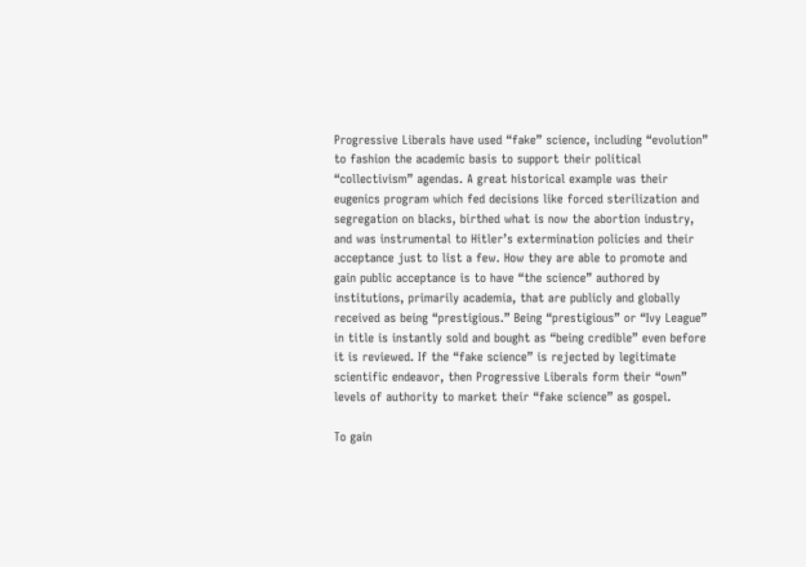Progressive Liberals have used “fake” science, including “evolution” to fashion the academic basis to support their political “collectivism” agendas. A great historical example was their eugenics program which fed decisions like forced sterilization and segregation on blacks, birthed what is now the abortion industry, and was instrumental to Hitler’s extermination policies and their acceptance just to list a few. How they are able to promote and gain public acceptance is to have “the science” authored by institutions, primarily academia, that are publicly and globally received as being “prestigious.” Being “prestigious” or “Ivy League” in title is instantly sold and bought as “being credible” even before it is reviewed. If the “fake science” is rejected by legitimate scientific endeavor, then Progressive Liberals form their “own” levels of authority to market their “fake science” as gospel.

To gain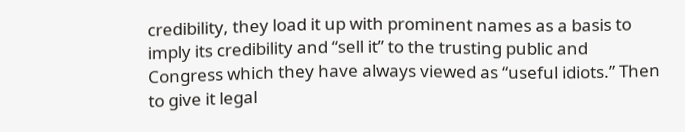credibility, they load it up with prominent names as a basis to imply its credibility and “sell it” to the trusting public and Congress which they have always viewed as “useful idiots.” Then to give it legal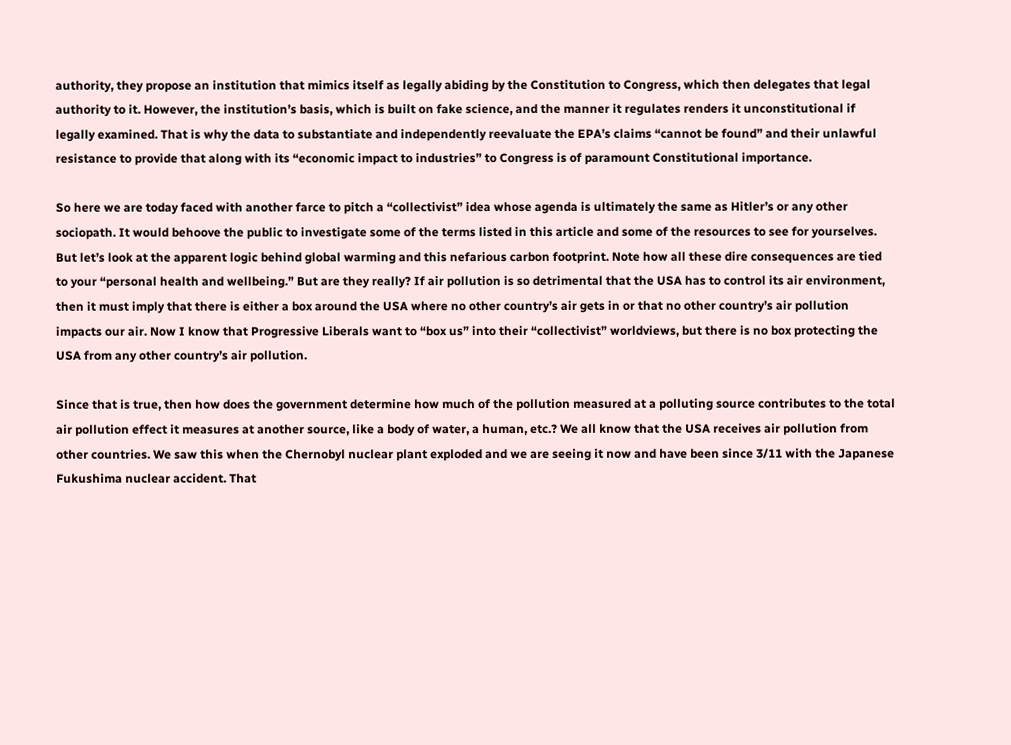authority, they propose an institution that mimics itself as legally abiding by the Constitution to Congress, which then delegates that legal authority to it. However, the institution’s basis, which is built on fake science, and the manner it regulates renders it unconstitutional if legally examined. That is why the data to substantiate and independently reevaluate the EPA’s claims “cannot be found” and their unlawful resistance to provide that along with its “economic impact to industries” to Congress is of paramount Constitutional importance.

So here we are today faced with another farce to pitch a “collectivist” idea whose agenda is ultimately the same as Hitler’s or any other sociopath. It would behoove the public to investigate some of the terms listed in this article and some of the resources to see for yourselves. But let’s look at the apparent logic behind global warming and this nefarious carbon footprint. Note how all these dire consequences are tied to your “personal health and wellbeing.” But are they really? If air pollution is so detrimental that the USA has to control its air environment, then it must imply that there is either a box around the USA where no other country’s air gets in or that no other country’s air pollution impacts our air. Now I know that Progressive Liberals want to “box us” into their “collectivist” worldviews, but there is no box protecting the USA from any other country’s air pollution.

Since that is true, then how does the government determine how much of the pollution measured at a polluting source contributes to the total air pollution effect it measures at another source, like a body of water, a human, etc.? We all know that the USA receives air pollution from other countries. We saw this when the Chernobyl nuclear plant exploded and we are seeing it now and have been since 3/11 with the Japanese Fukushima nuclear accident. That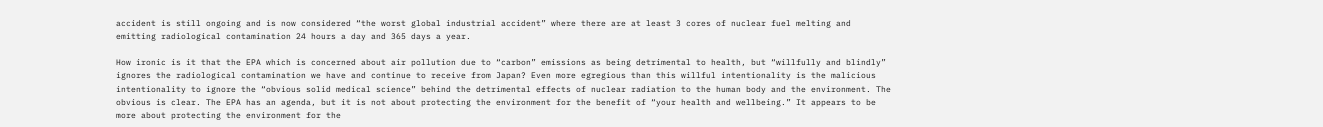accident is still ongoing and is now considered “the worst global industrial accident” where there are at least 3 cores of nuclear fuel melting and emitting radiological contamination 24 hours a day and 365 days a year.

How ironic is it that the EPA which is concerned about air pollution due to “carbon” emissions as being detrimental to health, but “willfully and blindly” ignores the radiological contamination we have and continue to receive from Japan? Even more egregious than this willful intentionality is the malicious intentionality to ignore the “obvious solid medical science” behind the detrimental effects of nuclear radiation to the human body and the environment. The obvious is clear. The EPA has an agenda, but it is not about protecting the environment for the benefit of “your health and wellbeing.” It appears to be more about protecting the environment for the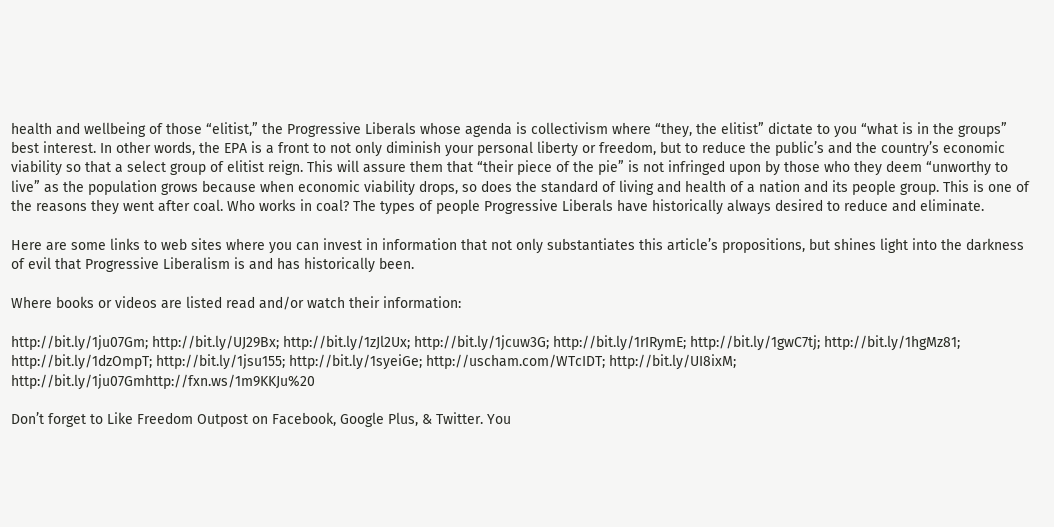health and wellbeing of those “elitist,” the Progressive Liberals whose agenda is collectivism where “they, the elitist” dictate to you “what is in the groups” best interest. In other words, the EPA is a front to not only diminish your personal liberty or freedom, but to reduce the public’s and the country’s economic viability so that a select group of elitist reign. This will assure them that “their piece of the pie” is not infringed upon by those who they deem “unworthy to live” as the population grows because when economic viability drops, so does the standard of living and health of a nation and its people group. This is one of the reasons they went after coal. Who works in coal? The types of people Progressive Liberals have historically always desired to reduce and eliminate.

Here are some links to web sites where you can invest in information that not only substantiates this article’s propositions, but shines light into the darkness of evil that Progressive Liberalism is and has historically been.

Where books or videos are listed read and/or watch their information:

http://bit.ly/1ju07Gm; http://bit.ly/UJ29Bx; http://bit.ly/1zJl2Ux; http://bit.ly/1jcuw3G; http://bit.ly/1rIRymE; http://bit.ly/1gwC7tj; http://bit.ly/1hgMz81; http://bit.ly/1dzOmpT; http://bit.ly/1jsu155; http://bit.ly/1syeiGe; http://uscham.com/WTcIDT; http://bit.ly/UI8ixM; http://bit.ly/1ju07Gmhttp://fxn.ws/1m9KKJu%20

Don’t forget to Like Freedom Outpost on Facebook, Google Plus, & Twitter. You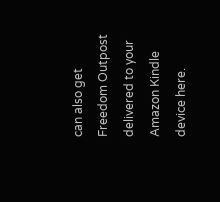can also get Freedom Outpost delivered to your Amazon Kindle device here.